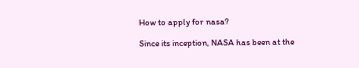How to apply for nasa?

Since its inception, NASA has been at the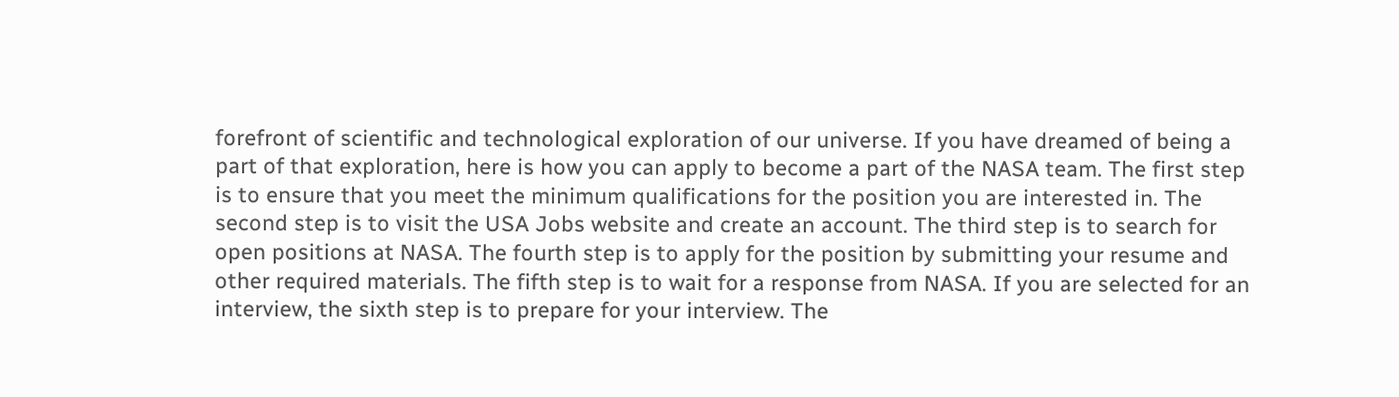forefront of scientific and technological exploration of our universe. If you have dreamed of being a part of that exploration, here is how you can apply to become a part of the NASA team. The first step is to ensure that you meet the minimum qualifications for the position you are interested in. The second step is to visit the USA Jobs website and create an account. The third step is to search for open positions at NASA. The fourth step is to apply for the position by submitting your resume and other required materials. The fifth step is to wait for a response from NASA. If you are selected for an interview, the sixth step is to prepare for your interview. The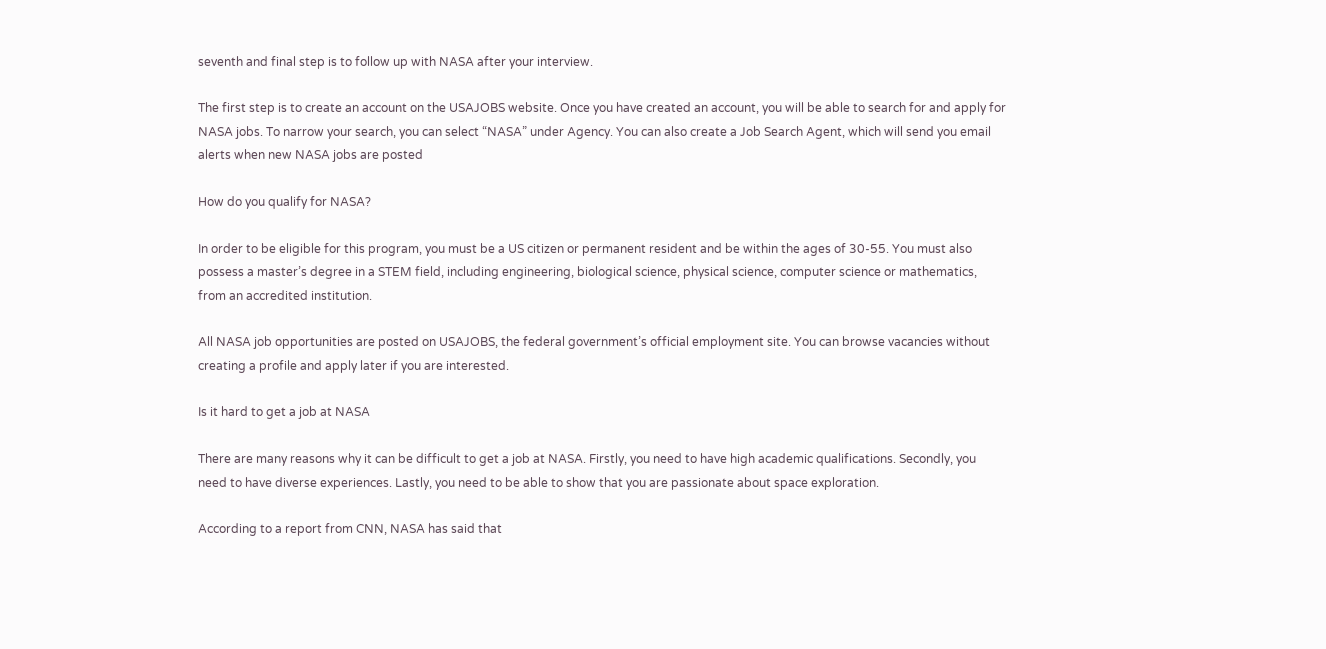seventh and final step is to follow up with NASA after your interview.

The first step is to create an account on the USAJOBS website. Once you have created an account, you will be able to search for and apply for NASA jobs. To narrow your search, you can select “NASA” under Agency. You can also create a Job Search Agent, which will send you email alerts when new NASA jobs are posted

How do you qualify for NASA?

In order to be eligible for this program, you must be a US citizen or permanent resident and be within the ages of 30-55. You must also possess a master’s degree in a STEM field, including engineering, biological science, physical science, computer science or mathematics, from an accredited institution.

All NASA job opportunities are posted on USAJOBS, the federal government’s official employment site. You can browse vacancies without creating a profile and apply later if you are interested.

Is it hard to get a job at NASA

There are many reasons why it can be difficult to get a job at NASA. Firstly, you need to have high academic qualifications. Secondly, you need to have diverse experiences. Lastly, you need to be able to show that you are passionate about space exploration.

According to a report from CNN, NASA has said that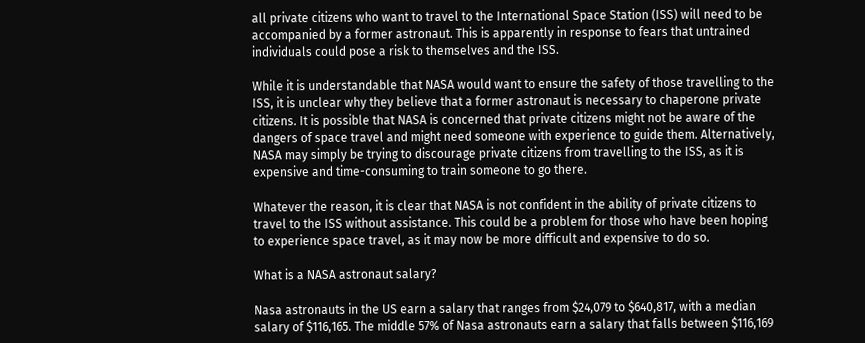all private citizens who want to travel to the International Space Station (ISS) will need to be accompanied by a former astronaut. This is apparently in response to fears that untrained individuals could pose a risk to themselves and the ISS.

While it is understandable that NASA would want to ensure the safety of those travelling to the ISS, it is unclear why they believe that a former astronaut is necessary to chaperone private citizens. It is possible that NASA is concerned that private citizens might not be aware of the dangers of space travel and might need someone with experience to guide them. Alternatively, NASA may simply be trying to discourage private citizens from travelling to the ISS, as it is expensive and time-consuming to train someone to go there.

Whatever the reason, it is clear that NASA is not confident in the ability of private citizens to travel to the ISS without assistance. This could be a problem for those who have been hoping to experience space travel, as it may now be more difficult and expensive to do so.

What is a NASA astronaut salary?

Nasa astronauts in the US earn a salary that ranges from $24,079 to $640,817, with a median salary of $116,165. The middle 57% of Nasa astronauts earn a salary that falls between $116,169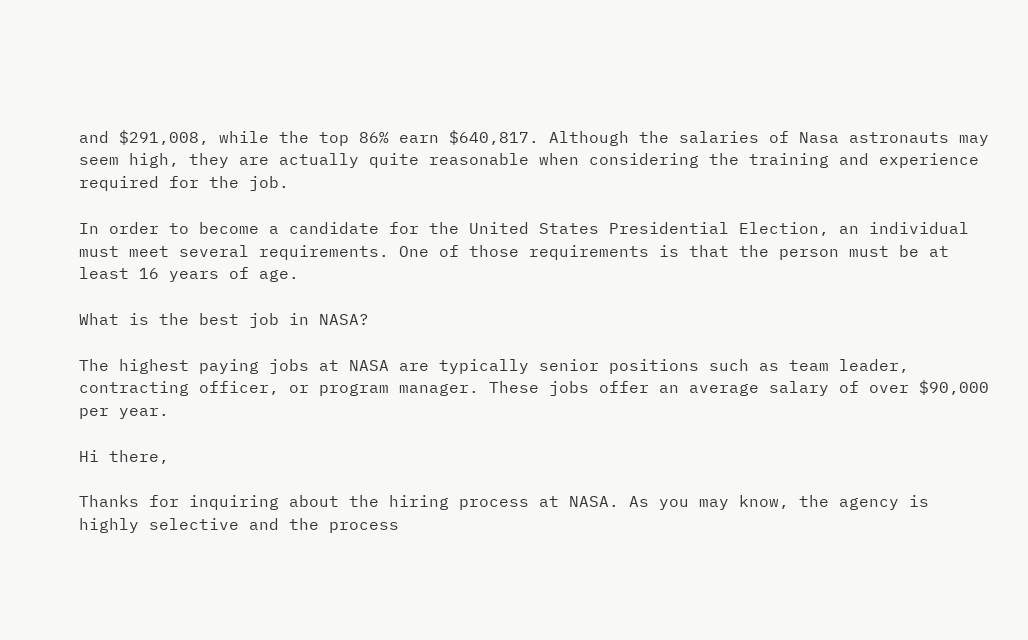and $291,008, while the top 86% earn $640,817. Although the salaries of Nasa astronauts may seem high, they are actually quite reasonable when considering the training and experience required for the job.

In order to become a candidate for the United States Presidential Election, an individual must meet several requirements. One of those requirements is that the person must be at least 16 years of age.

What is the best job in NASA?

The highest paying jobs at NASA are typically senior positions such as team leader, contracting officer, or program manager. These jobs offer an average salary of over $90,000 per year.

Hi there,

Thanks for inquiring about the hiring process at NASA. As you may know, the agency is highly selective and the process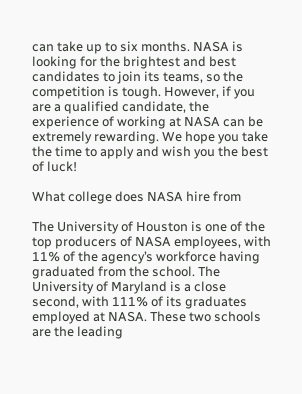can take up to six months. NASA is looking for the brightest and best candidates to join its teams, so the competition is tough. However, if you are a qualified candidate, the experience of working at NASA can be extremely rewarding. We hope you take the time to apply and wish you the best of luck!

What college does NASA hire from

The University of Houston is one of the top producers of NASA employees, with 11% of the agency’s workforce having graduated from the school. The University of Maryland is a close second, with 111% of its graduates employed at NASA. These two schools are the leading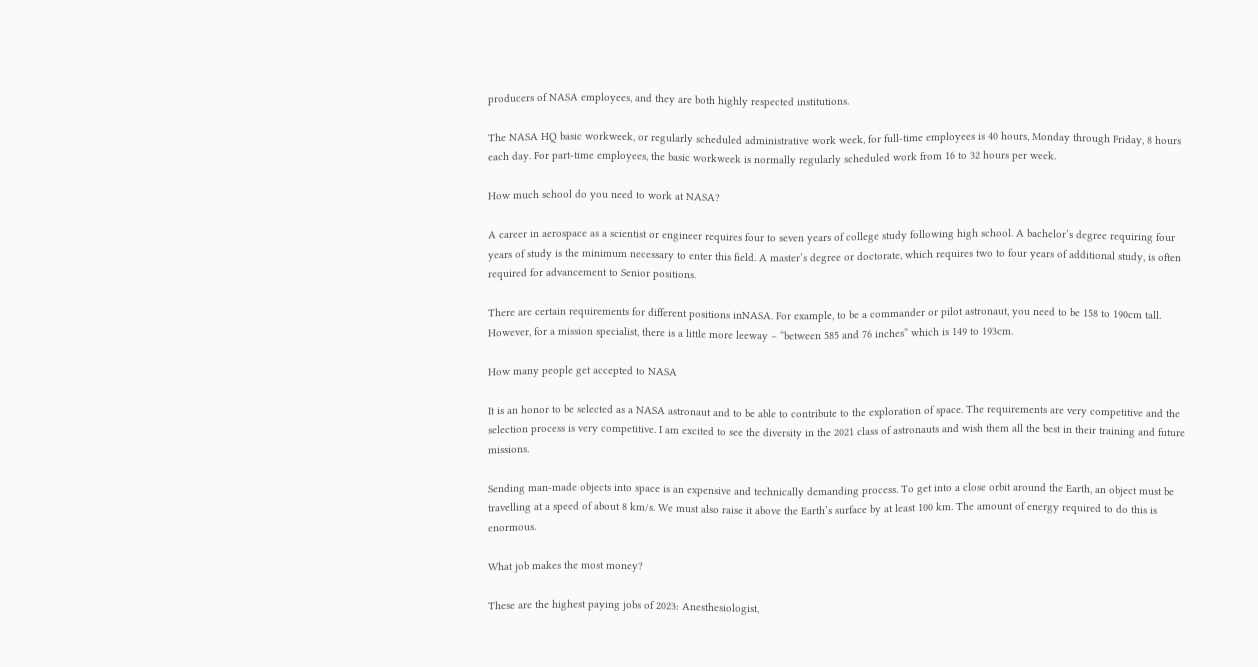producers of NASA employees, and they are both highly respected institutions.

The NASA HQ basic workweek, or regularly scheduled administrative work week, for full-time employees is 40 hours, Monday through Friday, 8 hours each day. For part-time employees, the basic workweek is normally regularly scheduled work from 16 to 32 hours per week.

How much school do you need to work at NASA?

A career in aerospace as a scientist or engineer requires four to seven years of college study following high school. A bachelor’s degree requiring four years of study is the minimum necessary to enter this field. A master’s degree or doctorate, which requires two to four years of additional study, is often required for advancement to Senior positions.

There are certain requirements for different positions inNASA. For example, to be a commander or pilot astronaut, you need to be 158 to 190cm tall. However, for a mission specialist, there is a little more leeway – “between 585 and 76 inches” which is 149 to 193cm.

How many people get accepted to NASA

It is an honor to be selected as a NASA astronaut and to be able to contribute to the exploration of space. The requirements are very competitive and the selection process is very competitive. I am excited to see the diversity in the 2021 class of astronauts and wish them all the best in their training and future missions.

Sending man-made objects into space is an expensive and technically demanding process. To get into a close orbit around the Earth, an object must be travelling at a speed of about 8 km/s. We must also raise it above the Earth’s surface by at least 100 km. The amount of energy required to do this is enormous.

What job makes the most money?

These are the highest paying jobs of 2023: Anesthesiologist,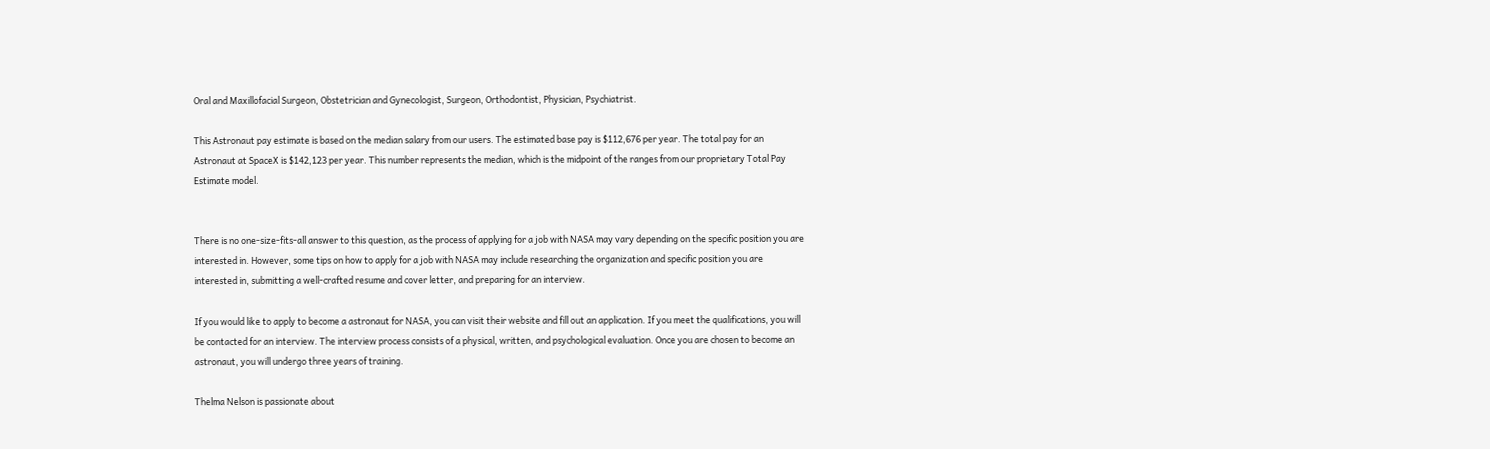Oral and Maxillofacial Surgeon, Obstetrician and Gynecologist, Surgeon, Orthodontist, Physician, Psychiatrist.

This Astronaut pay estimate is based on the median salary from our users. The estimated base pay is $112,676 per year. The total pay for an Astronaut at SpaceX is $142,123 per year. This number represents the median, which is the midpoint of the ranges from our proprietary Total Pay Estimate model.


There is no one-size-fits-all answer to this question, as the process of applying for a job with NASA may vary depending on the specific position you are interested in. However, some tips on how to apply for a job with NASA may include researching the organization and specific position you are interested in, submitting a well-crafted resume and cover letter, and preparing for an interview.

If you would like to apply to become a astronaut for NASA, you can visit their website and fill out an application. If you meet the qualifications, you will be contacted for an interview. The interview process consists of a physical, written, and psychological evaluation. Once you are chosen to become an astronaut, you will undergo three years of training.

Thelma Nelson is passionate about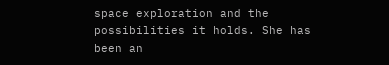space exploration and the possibilities it holds. She has been an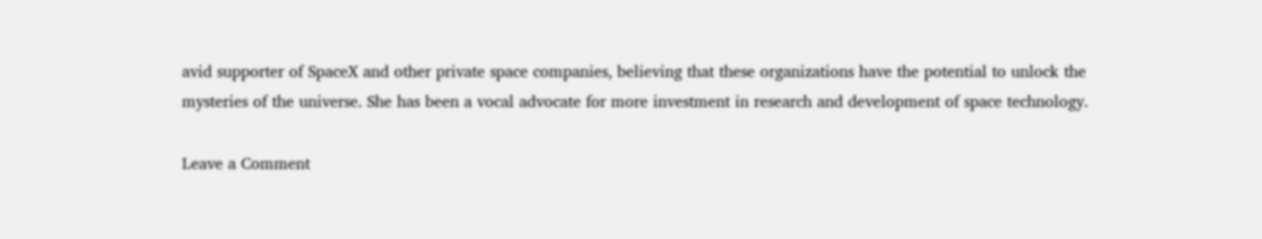avid supporter of SpaceX and other private space companies, believing that these organizations have the potential to unlock the mysteries of the universe. She has been a vocal advocate for more investment in research and development of space technology.

Leave a Comment